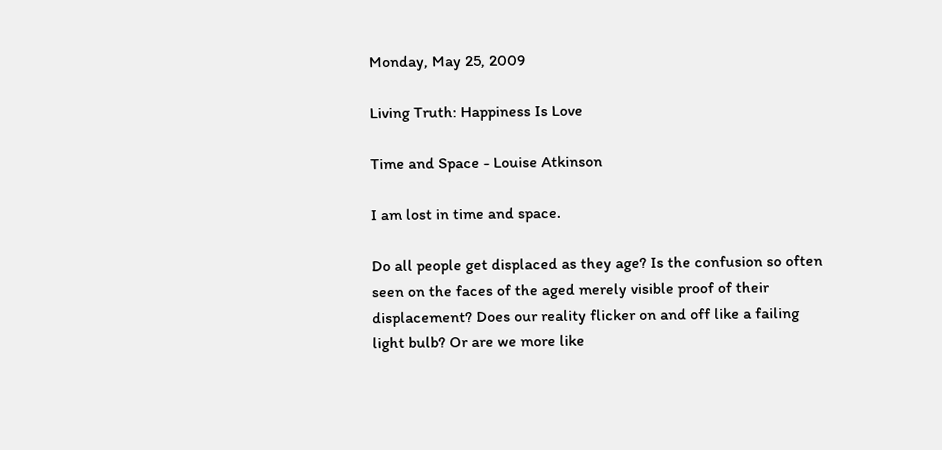Monday, May 25, 2009

Living Truth: Happiness Is Love

Time and Space - Louise Atkinson

I am lost in time and space.

Do all people get displaced as they age? Is the confusion so often seen on the faces of the aged merely visible proof of their displacement? Does our reality flicker on and off like a failing light bulb? Or are we more like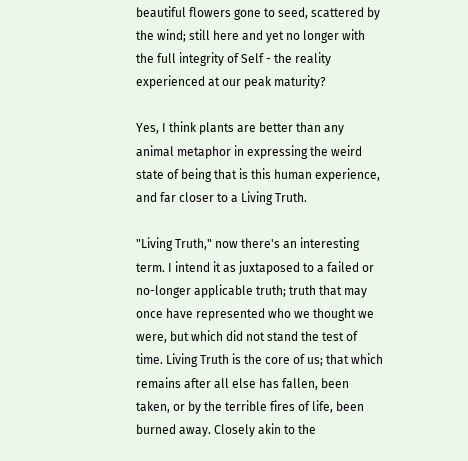beautiful flowers gone to seed, scattered by the wind; still here and yet no longer with the full integrity of Self - the reality experienced at our peak maturity?

Yes, I think plants are better than any animal metaphor in expressing the weird state of being that is this human experience, and far closer to a Living Truth.

"Living Truth," now there's an interesting term. I intend it as juxtaposed to a failed or no-longer applicable truth; truth that may once have represented who we thought we were, but which did not stand the test of time. Living Truth is the core of us; that which remains after all else has fallen, been taken, or by the terrible fires of life, been burned away. Closely akin to the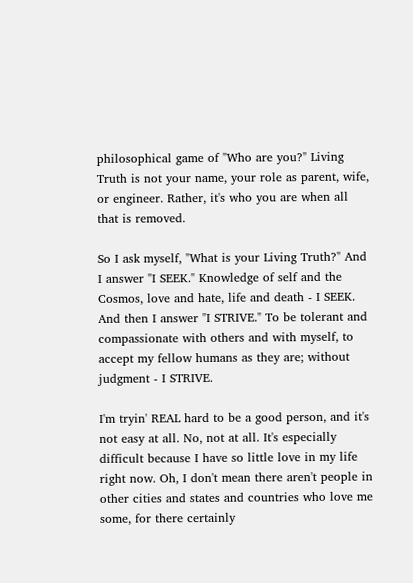philosophical game of "Who are you?" Living Truth is not your name, your role as parent, wife, or engineer. Rather, it's who you are when all that is removed.

So I ask myself, "What is your Living Truth?" And I answer "I SEEK." Knowledge of self and the Cosmos, love and hate, life and death - I SEEK. And then I answer "I STRIVE." To be tolerant and compassionate with others and with myself, to accept my fellow humans as they are; without judgment - I STRIVE.

I'm tryin' REAL hard to be a good person, and it's not easy at all. No, not at all. It's especially difficult because I have so little love in my life right now. Oh, I don't mean there aren't people in other cities and states and countries who love me some, for there certainly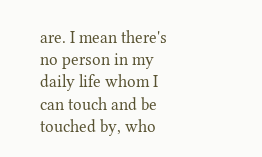are. I mean there's no person in my daily life whom I can touch and be touched by, who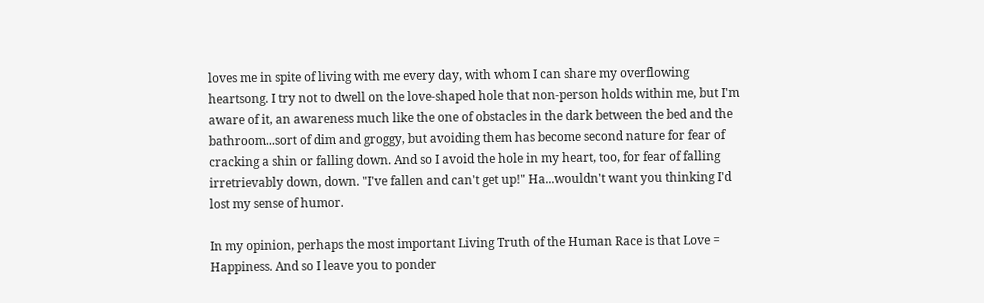loves me in spite of living with me every day, with whom I can share my overflowing heartsong. I try not to dwell on the love-shaped hole that non-person holds within me, but I'm aware of it, an awareness much like the one of obstacles in the dark between the bed and the bathroom...sort of dim and groggy, but avoiding them has become second nature for fear of cracking a shin or falling down. And so I avoid the hole in my heart, too, for fear of falling irretrievably down, down. "I've fallen and can't get up!" Ha...wouldn't want you thinking I'd lost my sense of humor.

In my opinion, perhaps the most important Living Truth of the Human Race is that Love = Happiness. And so I leave you to ponder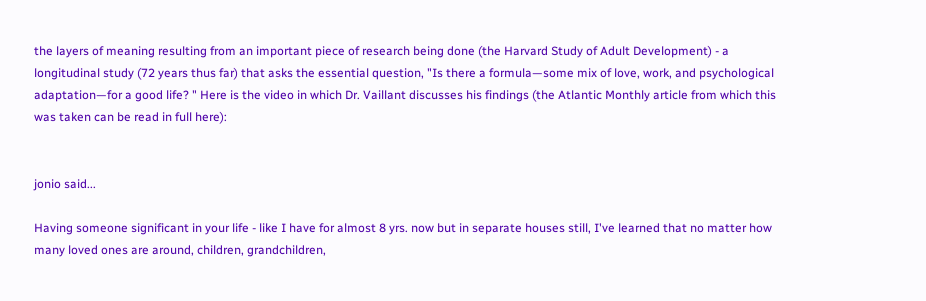the layers of meaning resulting from an important piece of research being done (the Harvard Study of Adult Development) - a longitudinal study (72 years thus far) that asks the essential question, "Is there a formula—some mix of love, work, and psychological adaptation—for a good life? " Here is the video in which Dr. Vaillant discusses his findings (the Atlantic Monthly article from which this was taken can be read in full here):


jonio said...

Having someone significant in your life - like I have for almost 8 yrs. now but in separate houses still, I've learned that no matter how many loved ones are around, children, grandchildren,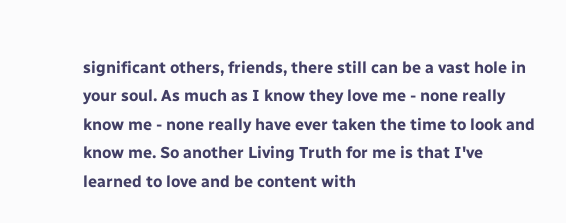significant others, friends, there still can be a vast hole in your soul. As much as I know they love me - none really know me - none really have ever taken the time to look and know me. So another Living Truth for me is that I've learned to love and be content with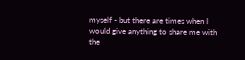myself - but there are times when I would give anything to share me with the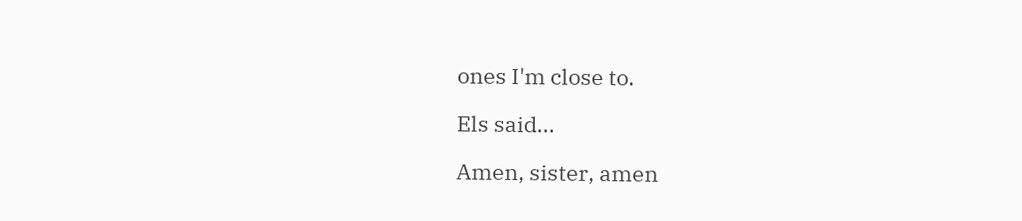ones I'm close to.

Els said...

Amen, sister, amen